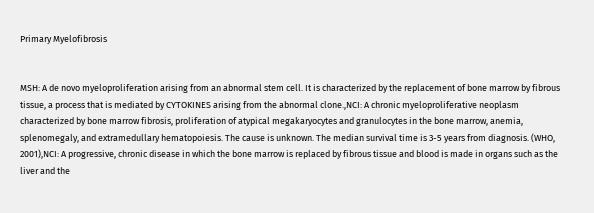Primary Myelofibrosis


MSH: A de novo myeloproliferation arising from an abnormal stem cell. It is characterized by the replacement of bone marrow by fibrous tissue, a process that is mediated by CYTOKINES arising from the abnormal clone.,NCI: A chronic myeloproliferative neoplasm characterized by bone marrow fibrosis, proliferation of atypical megakaryocytes and granulocytes in the bone marrow, anemia, splenomegaly, and extramedullary hematopoiesis. The cause is unknown. The median survival time is 3-5 years from diagnosis. (WHO, 2001),NCI: A progressive, chronic disease in which the bone marrow is replaced by fibrous tissue and blood is made in organs such as the liver and the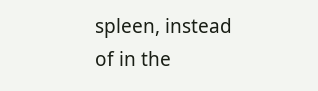spleen, instead of in the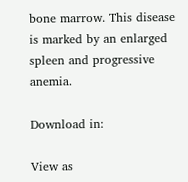bone marrow. This disease is marked by an enlarged spleen and progressive anemia.

Download in:

View as